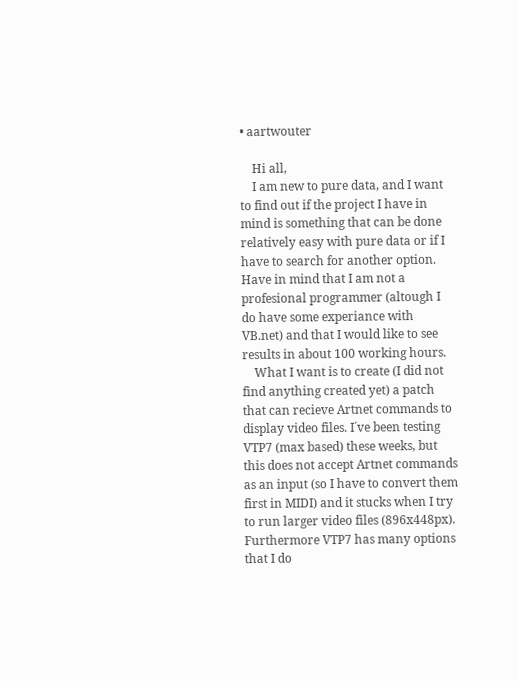• aartwouter

    Hi all,
    I am new to pure data, and I want to find out if the project I have in mind is something that can be done relatively easy with pure data or if I have to search for another option. Have in mind that I am not a profesional programmer (altough I do have some experiance with VB.net) and that I would like to see results in about 100 working hours.
    What I want is to create (I did not find anything created yet) a patch that can recieve Artnet commands to display video files. I´ve been testing VTP7 (max based) these weeks, but this does not accept Artnet commands as an input (so I have to convert them first in MIDI) and it stucks when I try to run larger video files (896x448px). Furthermore VTP7 has many options that I do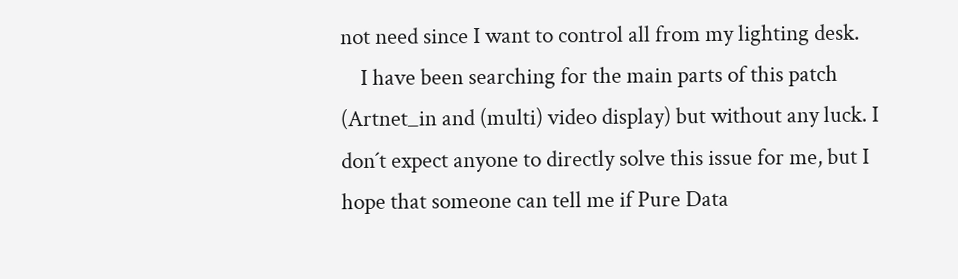not need since I want to control all from my lighting desk.
    I have been searching for the main parts of this patch (Artnet_in and (multi) video display) but without any luck. I don´t expect anyone to directly solve this issue for me, but I hope that someone can tell me if Pure Data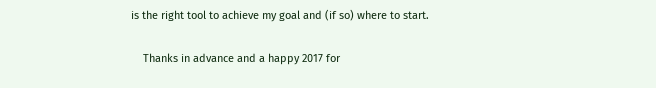is the right tool to achieve my goal and (if so) where to start.

    Thanks in advance and a happy 2017 for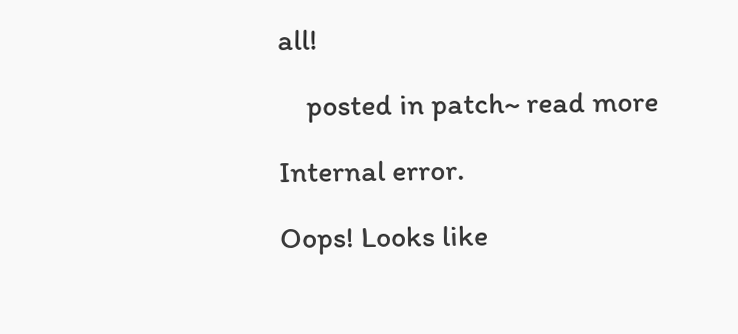all!

    posted in patch~ read more

Internal error.

Oops! Looks like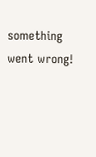something went wrong!